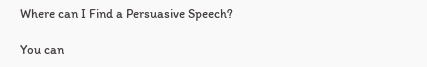Where can I Find a Persuasive Speech?

You can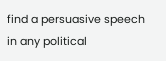find a persuasive speech in any political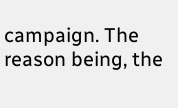campaign. The reason being, the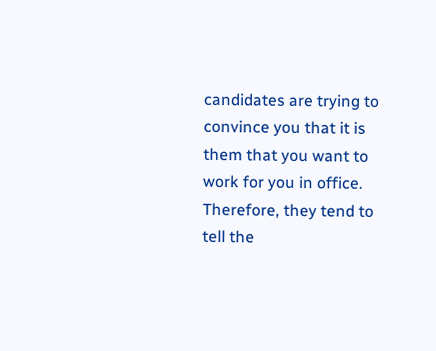candidates are trying to convince you that it is them that you want to work for you in office. Therefore, they tend to tell the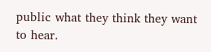public what they think they want to hear.